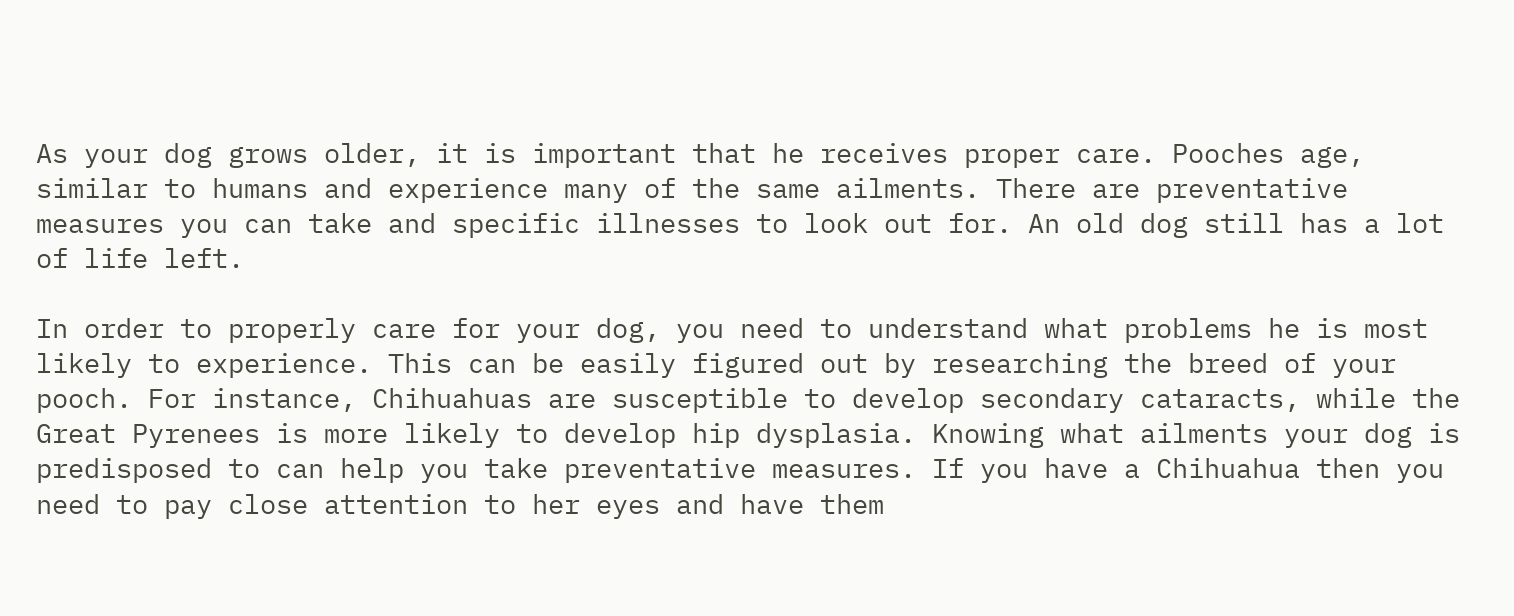As your dog grows older, it is important that he receives proper care. Pooches age, similar to humans and experience many of the same ailments. There are preventative measures you can take and specific illnesses to look out for. An old dog still has a lot of life left.

In order to properly care for your dog, you need to understand what problems he is most likely to experience. This can be easily figured out by researching the breed of your pooch. For instance, Chihuahuas are susceptible to develop secondary cataracts, while the Great Pyrenees is more likely to develop hip dysplasia. Knowing what ailments your dog is predisposed to can help you take preventative measures. If you have a Chihuahua then you need to pay close attention to her eyes and have them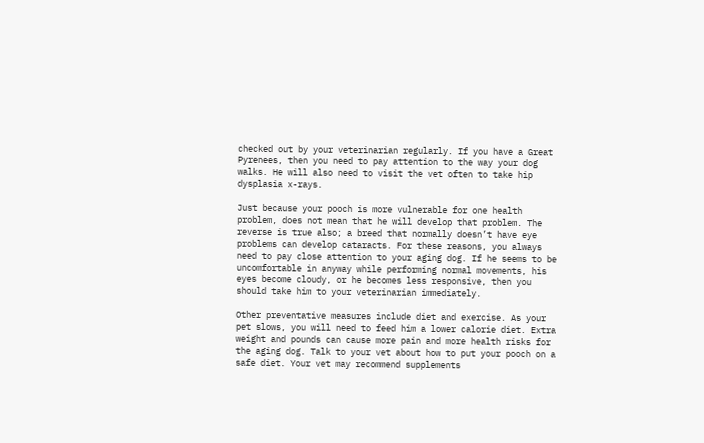checked out by your veterinarian regularly. If you have a Great Pyrenees, then you need to pay attention to the way your dog walks. He will also need to visit the vet often to take hip dysplasia x-rays.

Just because your pooch is more vulnerable for one health problem, does not mean that he will develop that problem. The reverse is true also; a breed that normally doesn’t have eye problems can develop cataracts. For these reasons, you always need to pay close attention to your aging dog. If he seems to be uncomfortable in anyway while performing normal movements, his eyes become cloudy, or he becomes less responsive, then you should take him to your veterinarian immediately.

Other preventative measures include diet and exercise. As your pet slows, you will need to feed him a lower calorie diet. Extra weight and pounds can cause more pain and more health risks for the aging dog. Talk to your vet about how to put your pooch on a safe diet. Your vet may recommend supplements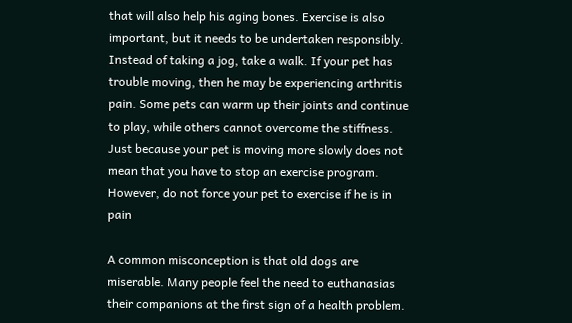that will also help his aging bones. Exercise is also important, but it needs to be undertaken responsibly. Instead of taking a jog, take a walk. If your pet has trouble moving, then he may be experiencing arthritis pain. Some pets can warm up their joints and continue to play, while others cannot overcome the stiffness. Just because your pet is moving more slowly does not mean that you have to stop an exercise program. However, do not force your pet to exercise if he is in pain

A common misconception is that old dogs are miserable. Many people feel the need to euthanasias their companions at the first sign of a health problem.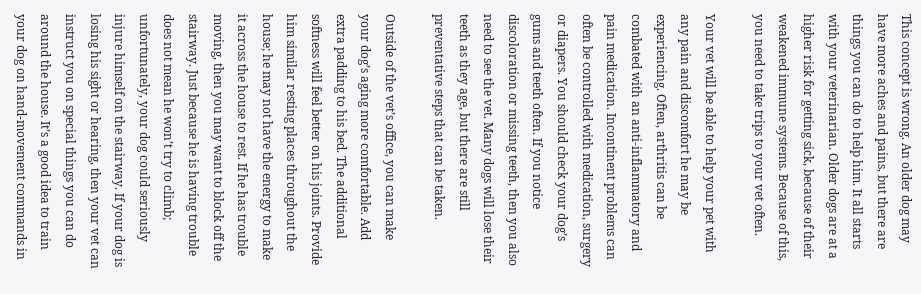This concept is wrong. An older dog may have more aches and pains, but there are things you can do to help him. It all starts with your veterinarian. Older dogs are at a higher risk for getting sick, because of their weakened immune systems. Because of this, you need to take trips to your vet often.

Your vet will be able to help your pet with any pain and discomfort he may be experiencing. Often, arthritis can be combated with an anti-inflammatory and pain medication. Incontinent problems can often be controlled with medication, surgery or diapers. You should check your dog’s gums and teeth often. If you notice discoloration or missing teeth, then you also need to see the vet. Many dogs will lose their teeth as they age, but there are still preventative steps that can be taken.

Outside of the vet’s office, you can make your dog’s aging more comfortable. Add extra padding to his bed. The additional softness will feel better on his joints. Provide him similar resting places throughout the house; he may not have the energy to make it across the house to rest. If he has trouble moving, then you may want to block off the stairway. Just because he is having trouble does not mean he won’t try to climb; unfortunately, your dog could seriously injure himself on the stairway. If your dog is losing his sight or hearing, then your vet can instruct you on special things you can do around the house. It’s a good idea to train your dog on hand-movement commands in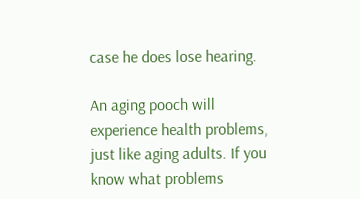case he does lose hearing.

An aging pooch will experience health problems, just like aging adults. If you know what problems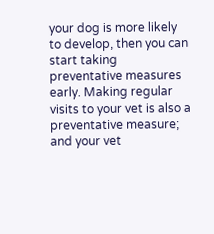your dog is more likely to develop, then you can start taking preventative measures early. Making regular visits to your vet is also a preventative measure; and your vet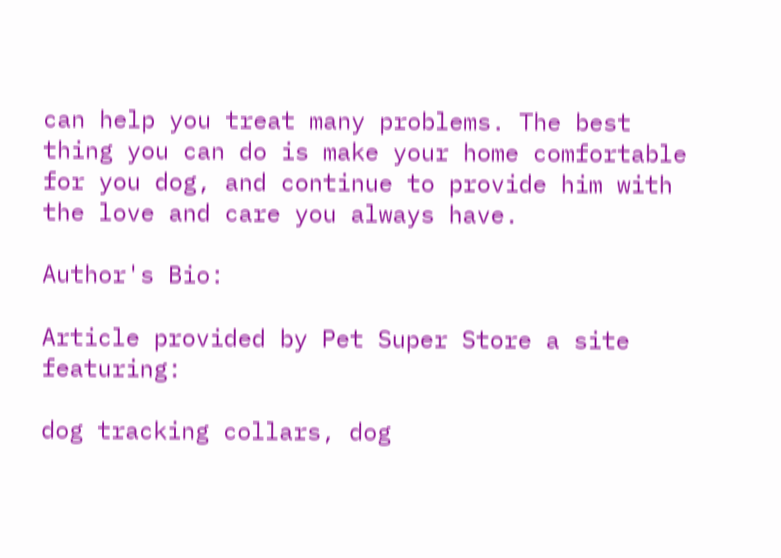can help you treat many problems. The best thing you can do is make your home comfortable for you dog, and continue to provide him with the love and care you always have.

Author's Bio:

Article provided by Pet Super Store a site featuring:

dog tracking collars, dog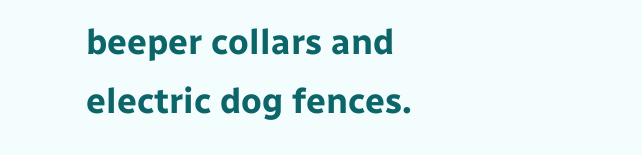beeper collars and electric dog fences.